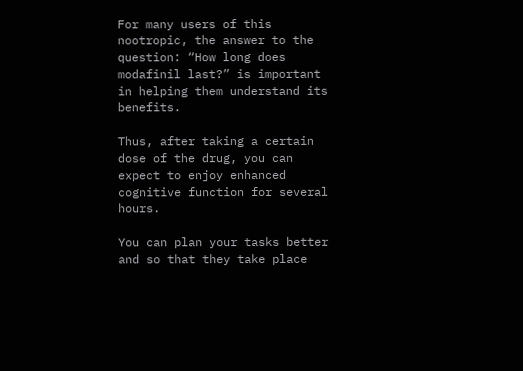For many users of this nootropic, the answer to the question: “How long does modafinil last?” is important in helping them understand its benefits.

Thus, after taking a certain dose of the drug, you can expect to enjoy enhanced cognitive function for several hours.

You can plan your tasks better and so that they take place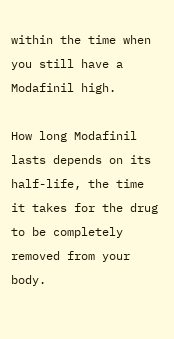within the time when you still have a Modafinil high.

How long Modafinil lasts depends on its half-life, the time it takes for the drug to be completely removed from your body.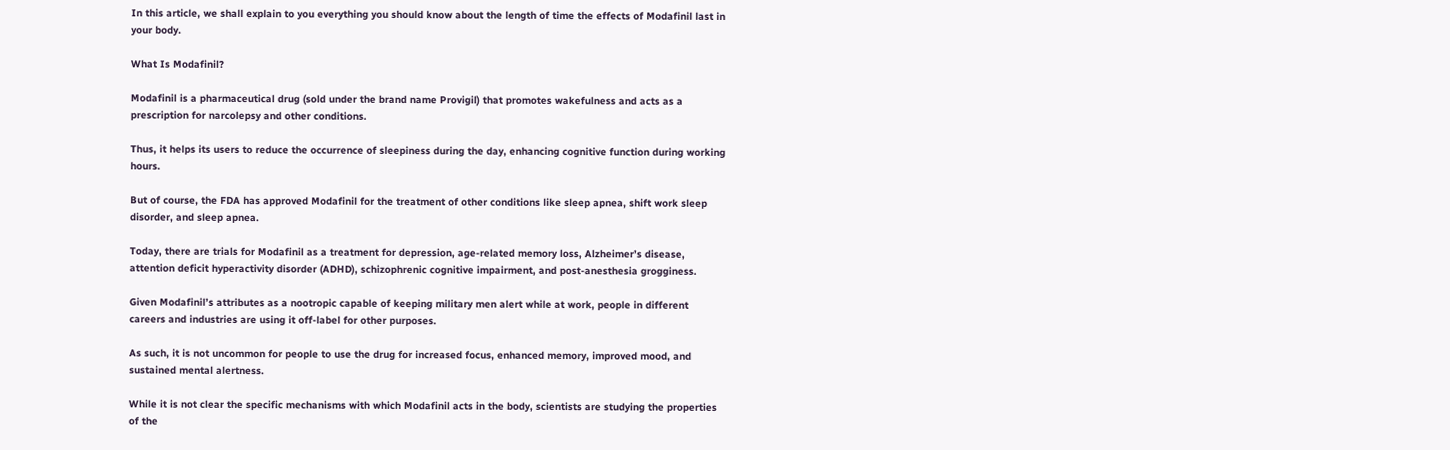In this article, we shall explain to you everything you should know about the length of time the effects of Modafinil last in your body.

What Is Modafinil?

Modafinil is a pharmaceutical drug (sold under the brand name Provigil) that promotes wakefulness and acts as a prescription for narcolepsy and other conditions.

Thus, it helps its users to reduce the occurrence of sleepiness during the day, enhancing cognitive function during working hours.

But of course, the FDA has approved Modafinil for the treatment of other conditions like sleep apnea, shift work sleep disorder, and sleep apnea.

Today, there are trials for Modafinil as a treatment for depression, age-related memory loss, Alzheimer’s disease, attention deficit hyperactivity disorder (ADHD), schizophrenic cognitive impairment, and post-anesthesia grogginess.

Given Modafinil’s attributes as a nootropic capable of keeping military men alert while at work, people in different careers and industries are using it off-label for other purposes.

As such, it is not uncommon for people to use the drug for increased focus, enhanced memory, improved mood, and sustained mental alertness.

While it is not clear the specific mechanisms with which Modafinil acts in the body, scientists are studying the properties of the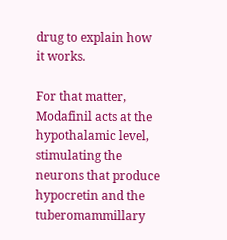drug to explain how it works.

For that matter, Modafinil acts at the hypothalamic level, stimulating the neurons that produce hypocretin and the tuberomammillary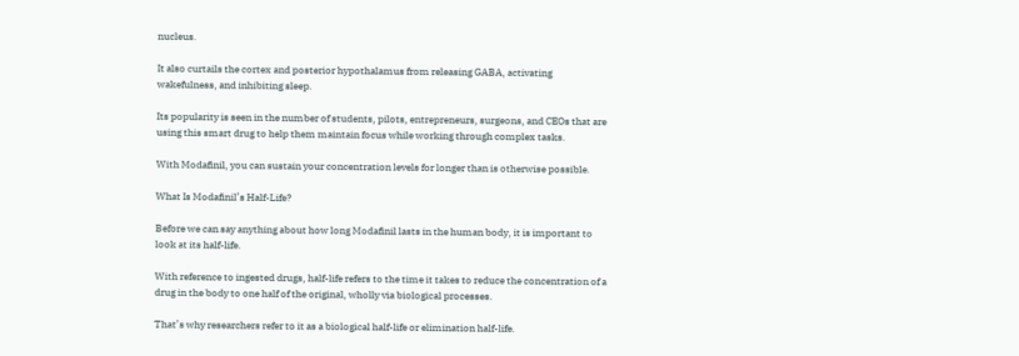nucleus.

It also curtails the cortex and posterior hypothalamus from releasing GABA, activating wakefulness, and inhibiting sleep.

Its popularity is seen in the number of students, pilots, entrepreneurs, surgeons, and CEOs that are using this smart drug to help them maintain focus while working through complex tasks.

With Modafinil, you can sustain your concentration levels for longer than is otherwise possible.

What Is Modafinil’s Half-Life?

Before we can say anything about how long Modafinil lasts in the human body, it is important to look at its half-life.

With reference to ingested drugs, half-life refers to the time it takes to reduce the concentration of a drug in the body to one half of the original, wholly via biological processes.

That’s why researchers refer to it as a biological half-life or elimination half-life.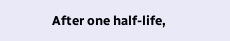After one half-life,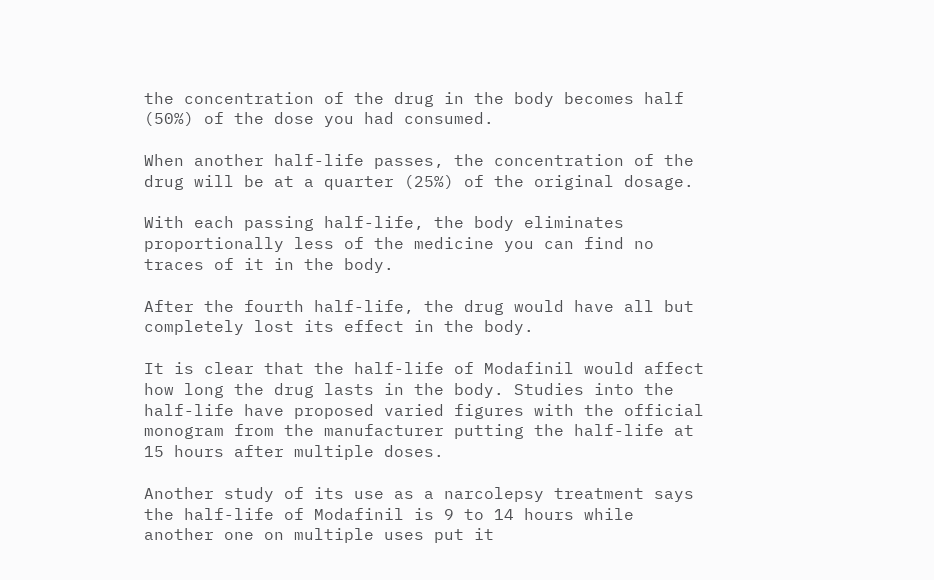the concentration of the drug in the body becomes half (50%) of the dose you had consumed.

When another half-life passes, the concentration of the drug will be at a quarter (25%) of the original dosage.

With each passing half-life, the body eliminates proportionally less of the medicine you can find no traces of it in the body.

After the fourth half-life, the drug would have all but completely lost its effect in the body.

It is clear that the half-life of Modafinil would affect how long the drug lasts in the body. Studies into the half-life have proposed varied figures with the official monogram from the manufacturer putting the half-life at 15 hours after multiple doses.

Another study of its use as a narcolepsy treatment says the half-life of Modafinil is 9 to 14 hours while another one on multiple uses put it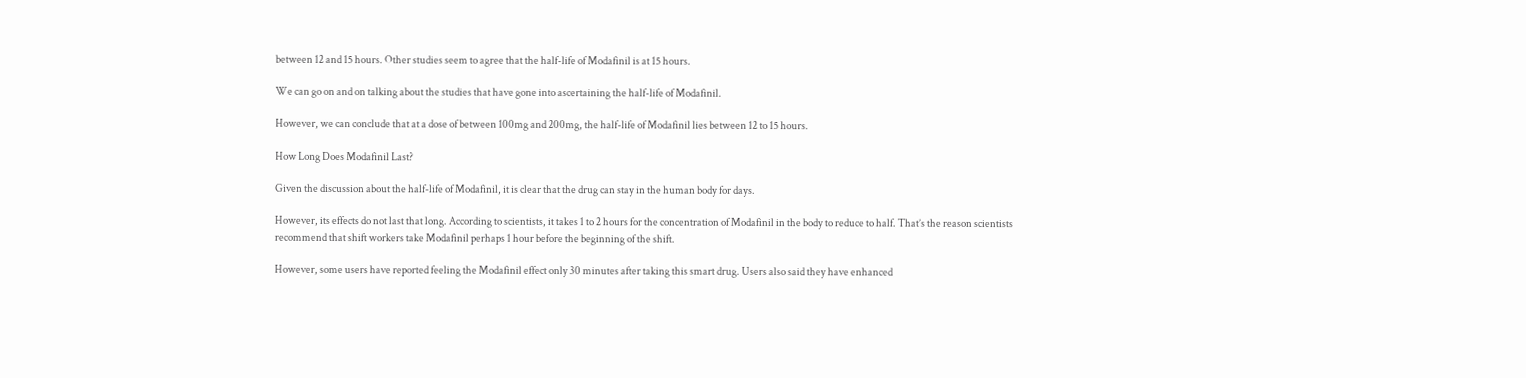between 12 and 15 hours. Other studies seem to agree that the half-life of Modafinil is at 15 hours.

We can go on and on talking about the studies that have gone into ascertaining the half-life of Modafinil.

However, we can conclude that at a dose of between 100mg and 200mg, the half-life of Modafinil lies between 12 to 15 hours.

How Long Does Modafinil Last?

Given the discussion about the half-life of Modafinil, it is clear that the drug can stay in the human body for days.

However, its effects do not last that long. According to scientists, it takes 1 to 2 hours for the concentration of Modafinil in the body to reduce to half. That’s the reason scientists recommend that shift workers take Modafinil perhaps 1 hour before the beginning of the shift.

However, some users have reported feeling the Modafinil effect only 30 minutes after taking this smart drug. Users also said they have enhanced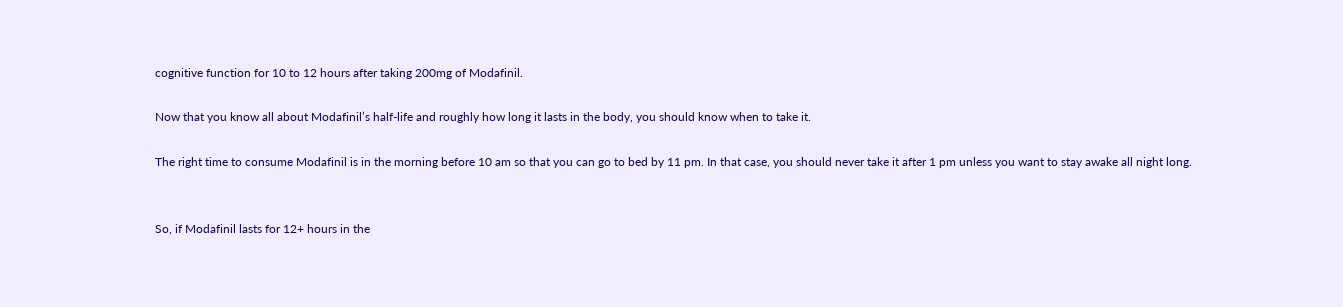cognitive function for 10 to 12 hours after taking 200mg of Modafinil.

Now that you know all about Modafinil’s half-life and roughly how long it lasts in the body, you should know when to take it.

The right time to consume Modafinil is in the morning before 10 am so that you can go to bed by 11 pm. In that case, you should never take it after 1 pm unless you want to stay awake all night long.


So, if Modafinil lasts for 12+ hours in the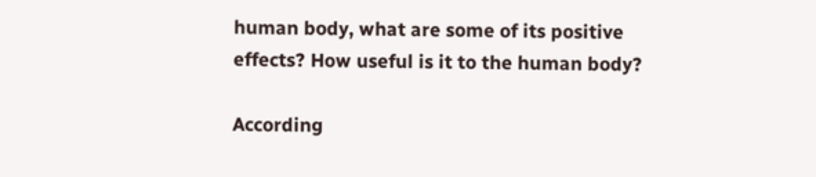human body, what are some of its positive effects? How useful is it to the human body?

According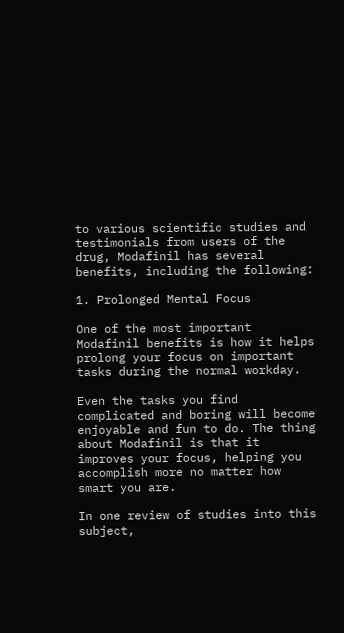to various scientific studies and testimonials from users of the drug, Modafinil has several benefits, including the following:

1. Prolonged Mental Focus

One of the most important Modafinil benefits is how it helps prolong your focus on important tasks during the normal workday.

Even the tasks you find complicated and boring will become enjoyable and fun to do. The thing about Modafinil is that it improves your focus, helping you accomplish more no matter how smart you are.

In one review of studies into this subject,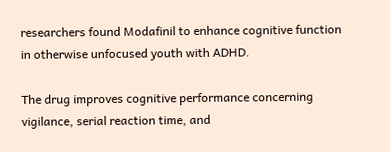researchers found Modafinil to enhance cognitive function in otherwise unfocused youth with ADHD.

The drug improves cognitive performance concerning vigilance, serial reaction time, and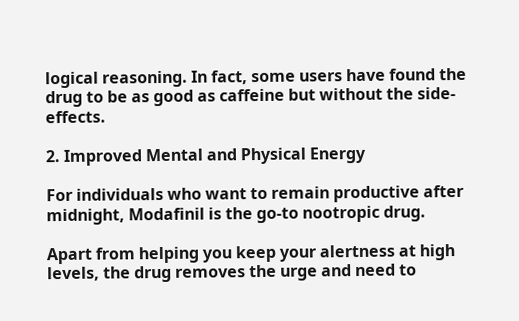logical reasoning. In fact, some users have found the drug to be as good as caffeine but without the side-effects.

2. Improved Mental and Physical Energy

For individuals who want to remain productive after midnight, Modafinil is the go-to nootropic drug.

Apart from helping you keep your alertness at high levels, the drug removes the urge and need to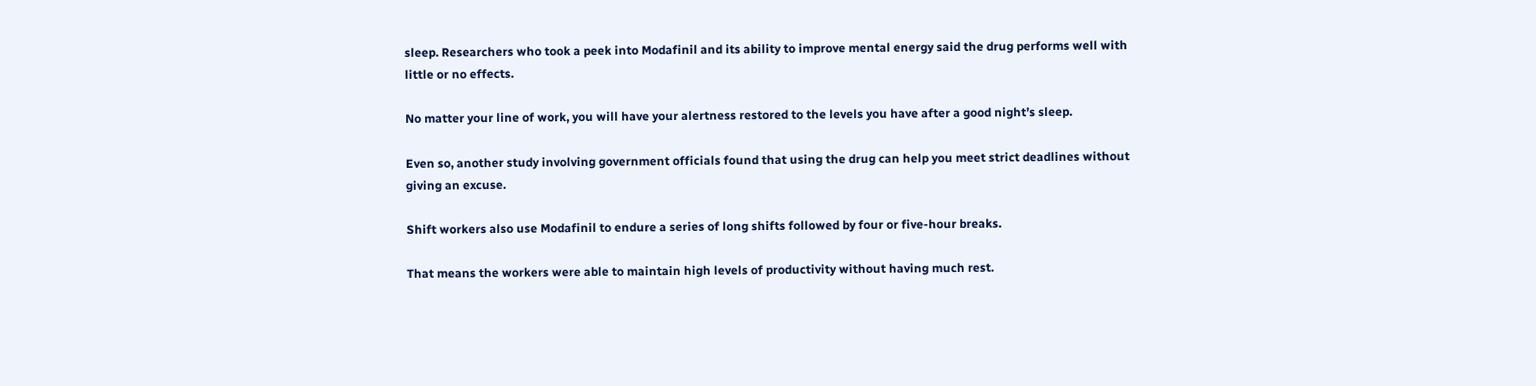sleep. Researchers who took a peek into Modafinil and its ability to improve mental energy said the drug performs well with little or no effects.

No matter your line of work, you will have your alertness restored to the levels you have after a good night’s sleep.

Even so, another study involving government officials found that using the drug can help you meet strict deadlines without giving an excuse.

Shift workers also use Modafinil to endure a series of long shifts followed by four or five-hour breaks.

That means the workers were able to maintain high levels of productivity without having much rest.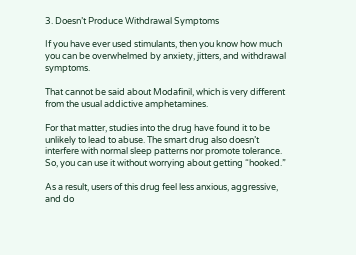3. Doesn’t Produce Withdrawal Symptoms

If you have ever used stimulants, then you know how much you can be overwhelmed by anxiety, jitters, and withdrawal symptoms.

That cannot be said about Modafinil, which is very different from the usual addictive amphetamines.

For that matter, studies into the drug have found it to be unlikely to lead to abuse. The smart drug also doesn’t interfere with normal sleep patterns nor promote tolerance. So, you can use it without worrying about getting “hooked.”

As a result, users of this drug feel less anxious, aggressive, and do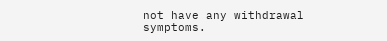not have any withdrawal symptoms.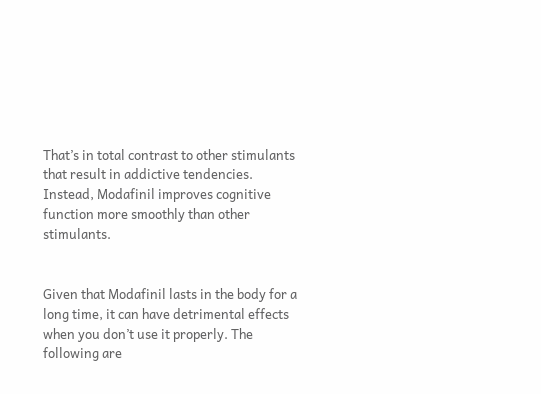That’s in total contrast to other stimulants that result in addictive tendencies. Instead, Modafinil improves cognitive function more smoothly than other stimulants.


Given that Modafinil lasts in the body for a long time, it can have detrimental effects when you don’t use it properly. The following are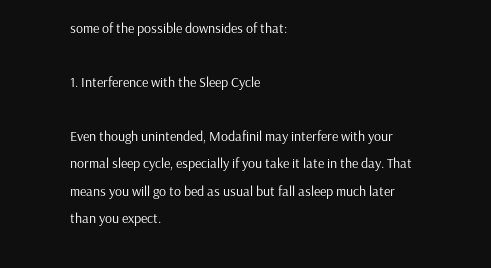some of the possible downsides of that:

1. Interference with the Sleep Cycle

Even though unintended, Modafinil may interfere with your normal sleep cycle, especially if you take it late in the day. That means you will go to bed as usual but fall asleep much later than you expect.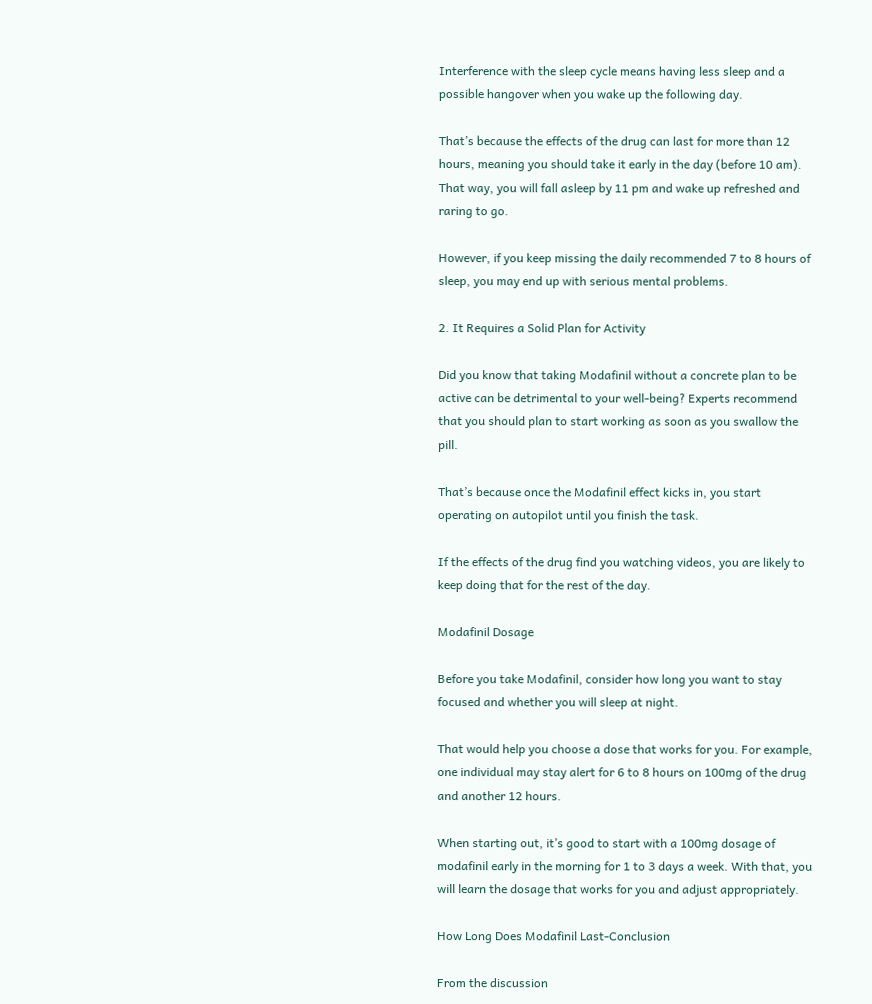Interference with the sleep cycle means having less sleep and a possible hangover when you wake up the following day.

That’s because the effects of the drug can last for more than 12 hours, meaning you should take it early in the day (before 10 am). That way, you will fall asleep by 11 pm and wake up refreshed and raring to go.

However, if you keep missing the daily recommended 7 to 8 hours of sleep, you may end up with serious mental problems.

2. It Requires a Solid Plan for Activity

Did you know that taking Modafinil without a concrete plan to be active can be detrimental to your well-being? Experts recommend that you should plan to start working as soon as you swallow the pill.

That’s because once the Modafinil effect kicks in, you start operating on autopilot until you finish the task.

If the effects of the drug find you watching videos, you are likely to keep doing that for the rest of the day.

Modafinil Dosage

Before you take Modafinil, consider how long you want to stay focused and whether you will sleep at night.

That would help you choose a dose that works for you. For example, one individual may stay alert for 6 to 8 hours on 100mg of the drug and another 12 hours.

When starting out, it’s good to start with a 100mg dosage of modafinil early in the morning for 1 to 3 days a week. With that, you will learn the dosage that works for you and adjust appropriately.

How Long Does Modafinil Last-Conclusion

From the discussion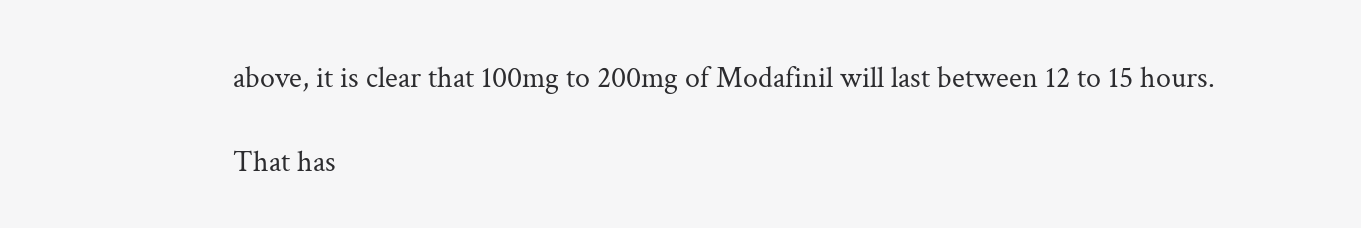above, it is clear that 100mg to 200mg of Modafinil will last between 12 to 15 hours.

That has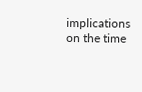implications on the time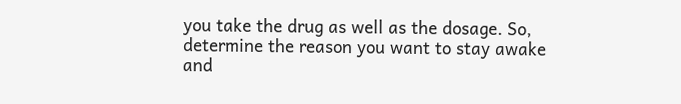you take the drug as well as the dosage. So, determine the reason you want to stay awake and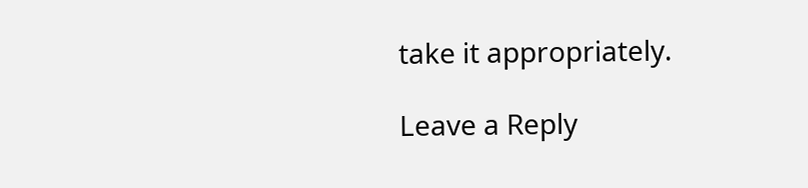take it appropriately.

Leave a Reply